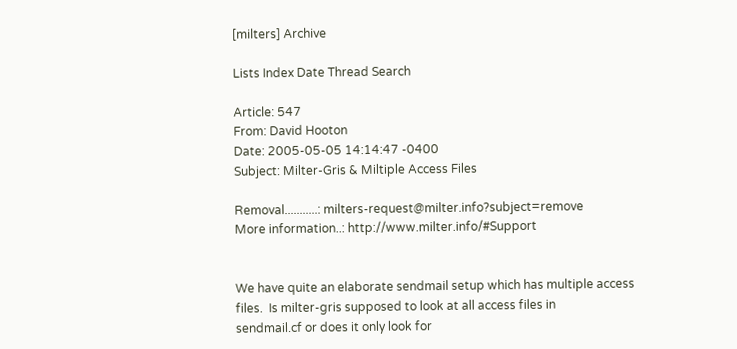[milters] Archive

Lists Index Date Thread Search

Article: 547
From: David Hooton
Date: 2005-05-05 14:14:47 -0400
Subject: Milter-Gris & Miltiple Access Files

Removal...........: milters-request@milter.info?subject=remove
More information..: http://www.milter.info/#Support


We have quite an elaborate sendmail setup which has multiple access
files.  Is milter-gris supposed to look at all access files in
sendmail.cf or does it only look for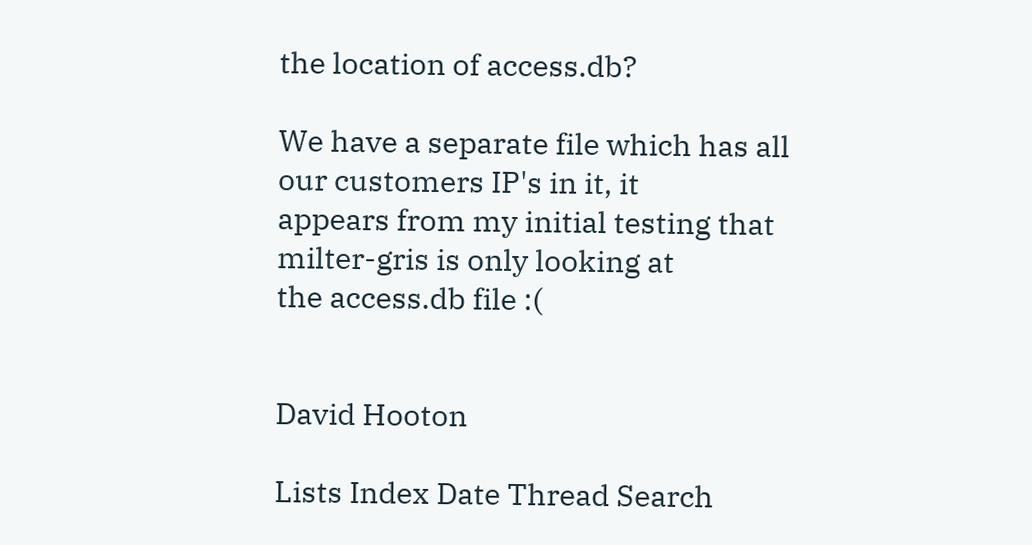the location of access.db?

We have a separate file which has all our customers IP's in it, it
appears from my initial testing that milter-gris is only looking at
the access.db file :(


David Hooton

Lists Index Date Thread Search